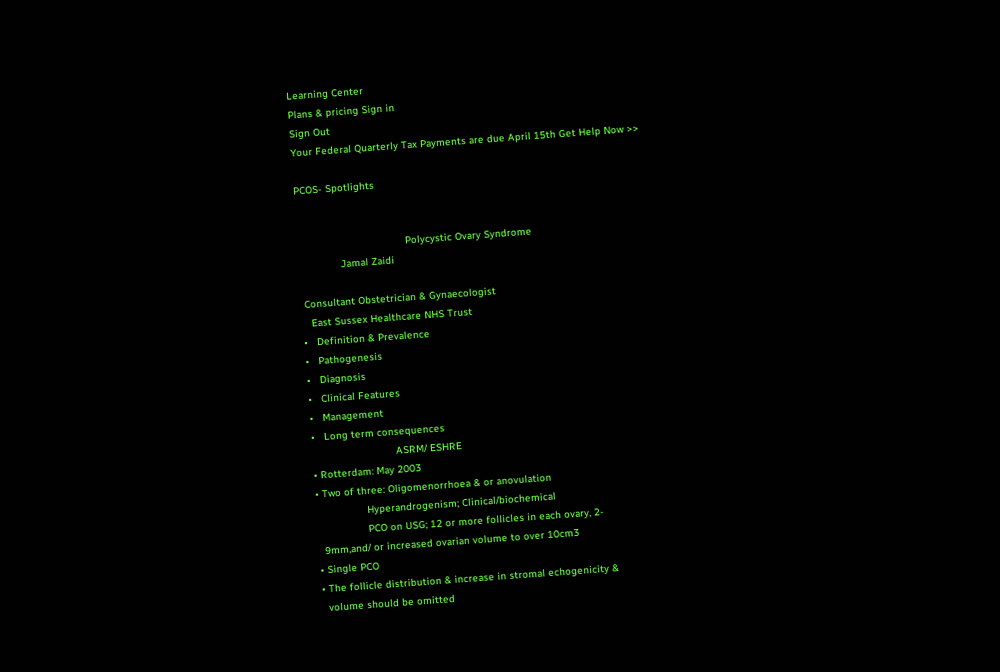Learning Center
Plans & pricing Sign in
Sign Out
Your Federal Quarterly Tax Payments are due April 15th Get Help Now >>

PCOS- Spotlights


                                    Polycystic Ovary Syndrome
              Jamal Zaidi

 Consultant Obstetrician & Gynaecologist
   East Sussex Healthcare NHS Trust
•   Definition & Prevalence
•   Pathogenesis
•   Diagnosis
•   Clinical Features
•   Management
•   Long term consequences
                            ASRM/ ESHRE
• Rotterdam: May 2003
• Two of three: Oligomenorrhoea & or anovulation
                 Hyperandrogenism; Clinical/biochemical
                 PCO on USG; 12 or more follicles in each ovary, 2-
  9mm,and/ or increased ovarian volume to over 10cm3
• Single PCO
• The follicle distribution & increase in stromal echogenicity &
  volume should be omitted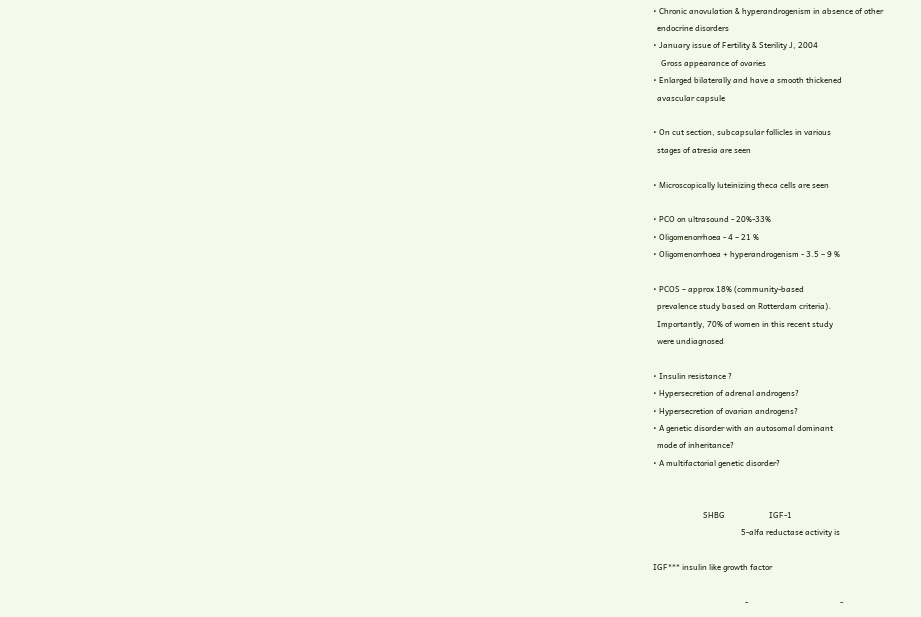• Chronic anovulation & hyperandrogenism in absence of other
  endocrine disorders
• January issue of Fertility & Sterility J, 2004
    Gross appearance of ovaries
• Enlarged bilaterally and have a smooth thickened
  avascular capsule

• On cut section, subcapsular follicles in various
  stages of atresia are seen

• Microscopically luteinizing theca cells are seen

• PCO on ultrasound - 20%-33%
• Oligomenorrhoea - 4 – 21 %
• Oligomenorrhoea + hyperandrogenism - 3.5 – 9 %

• PCOS – approx 18% (community-based
  prevalence study based on Rotterdam criteria).
  Importantly, 70% of women in this recent study
  were undiagnosed

• Insulin resistance ?
• Hypersecretion of adrenal androgens?
• Hypersecretion of ovarian androgens?
• A genetic disorder with an autosomal dominant
  mode of inheritance?
• A multifactorial genetic disorder?


                         SHBG                      IGF-1
                                            5-alfa reductase activity is

IGF*** insulin like growth factor

                                              -                                              -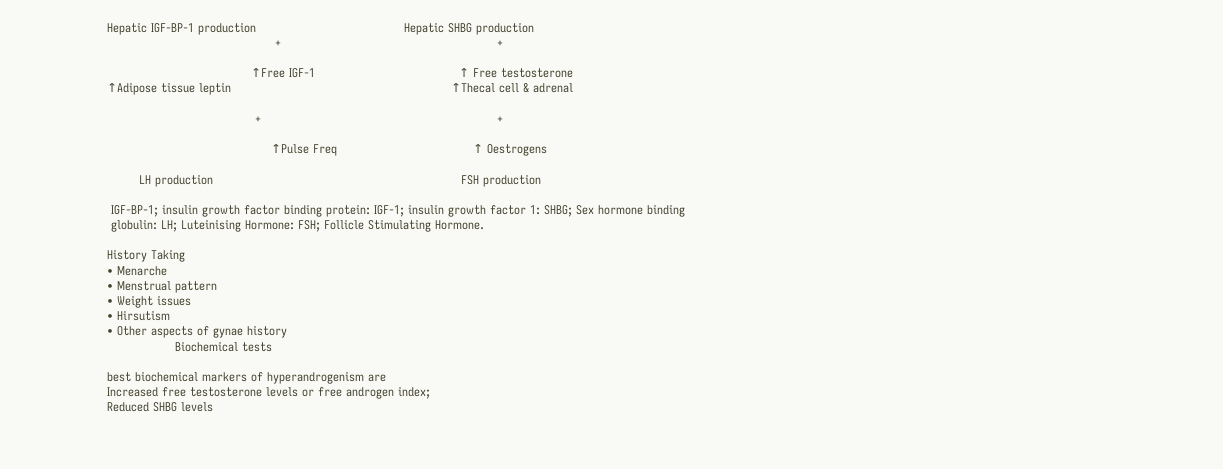Hepatic IGF-BP-1 production                                     Hepatic SHBG production
                                          +                                                      +

                                    ↑Free IGF-1                                    ↑ Free testosterone
↑Adipose tissue leptin                                                       ↑Thecal cell & adrenal

                                     +                                                           +

                                         ↑Pulse Freq                                  ↑ Oestrogens

        LH production                                                              FSH production

 IGF-BP-1; insulin growth factor binding protein: IGF-1; insulin growth factor 1: SHBG; Sex hormone binding
 globulin: LH; Luteinising Hormone: FSH; Follicle Stimulating Hormone.

History Taking
• Menarche
• Menstrual pattern
• Weight issues
• Hirsutism
• Other aspects of gynae history
                 Biochemical tests

best biochemical markers of hyperandrogenism are
Increased free testosterone levels or free androgen index;
Reduced SHBG levels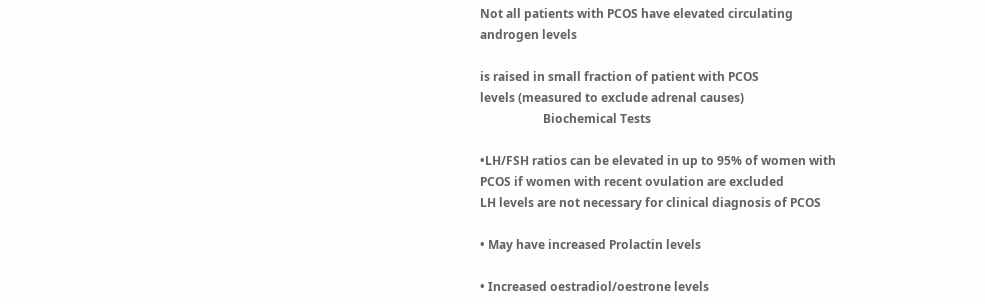Not all patients with PCOS have elevated circulating
androgen levels

is raised in small fraction of patient with PCOS
levels (measured to exclude adrenal causes)
                     Biochemical Tests

•LH/FSH ratios can be elevated in up to 95% of women with
PCOS if women with recent ovulation are excluded
LH levels are not necessary for clinical diagnosis of PCOS

• May have increased Prolactin levels

• Increased oestradiol/oestrone levels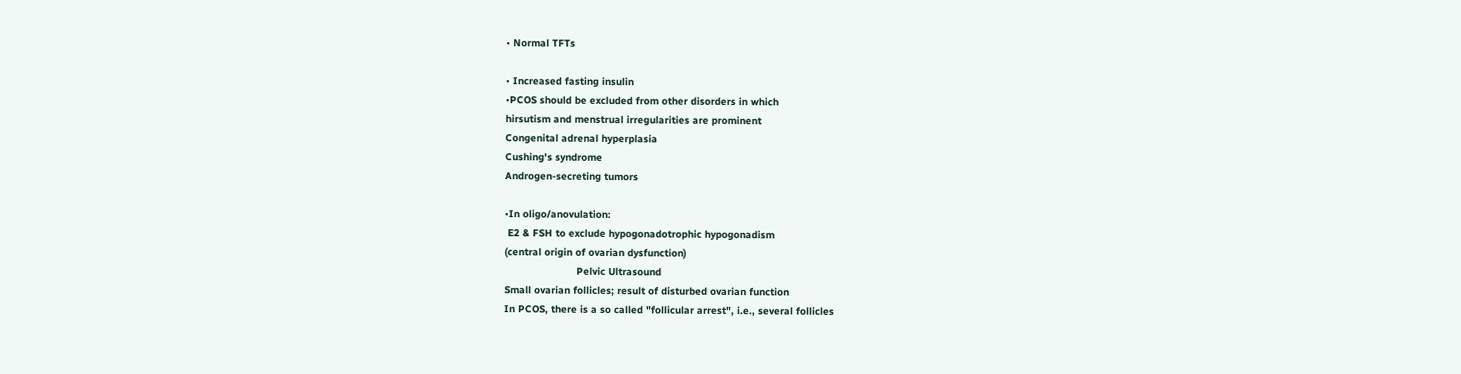• Normal TFTs

• Increased fasting insulin
•PCOS should be excluded from other disorders in which
hirsutism and menstrual irregularities are prominent
Congenital adrenal hyperplasia
Cushing's syndrome
Androgen-secreting tumors

•In oligo/anovulation:
 E2 & FSH to exclude hypogonadotrophic hypogonadism
(central origin of ovarian dysfunction)
                        Pelvic Ultrasound
Small ovarian follicles; result of disturbed ovarian function
In PCOS, there is a so called "follicular arrest", i.e., several follicles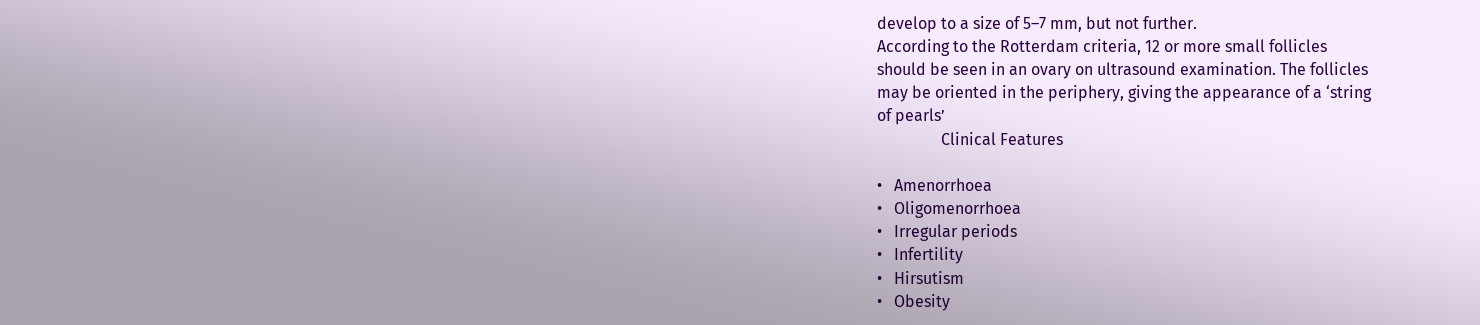develop to a size of 5–7 mm, but not further.
According to the Rotterdam criteria, 12 or more small follicles
should be seen in an ovary on ultrasound examination. The follicles
may be oriented in the periphery, giving the appearance of a ‘string
of pearls’
                Clinical Features

•   Amenorrhoea
•   Oligomenorrhoea
•   Irregular periods
•   Infertility
•   Hirsutism
•   Obesity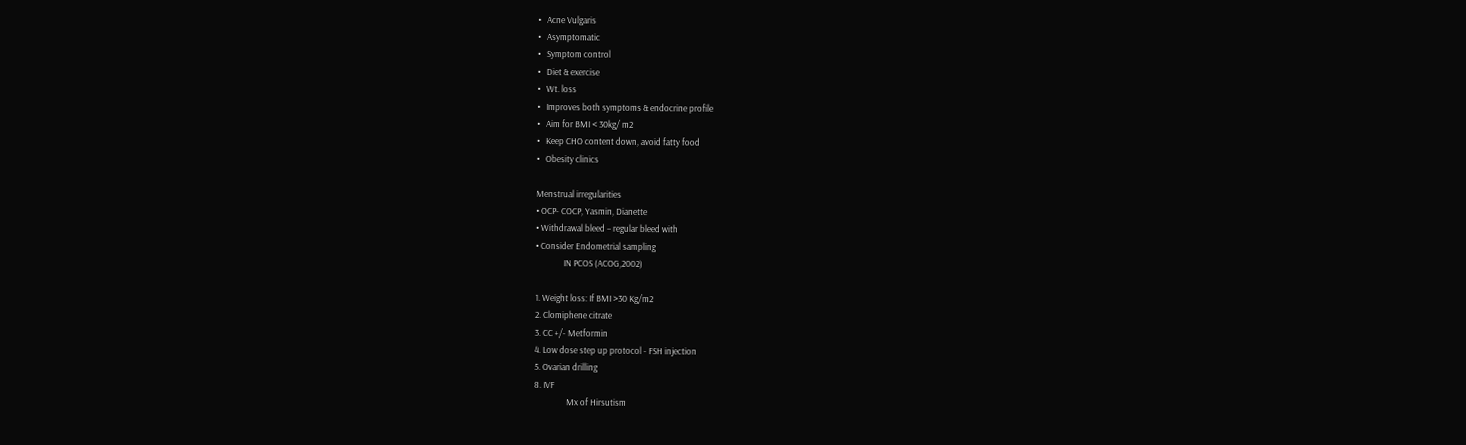•   Acne Vulgaris
•   Asymptomatic
•   Symptom control
•   Diet & exercise
•   Wt. loss
•   Improves both symptoms & endocrine profile
•   Aim for BMI < 30kg/ m2
•   Keep CHO content down, avoid fatty food
•   Obesity clinics

Menstrual irregularities
• OCP- COCP, Yasmin, Dianette
• Withdrawal bleed – regular bleed with
• Consider Endometrial sampling
              IN PCOS (ACOG,2002)

1. Weight loss: If BMI >30 Kg/m2
2. Clomiphene citrate
3. CC +/- Metformin
4. Low dose step up protocol - FSH injection
5. Ovarian drilling
8. IVF
                Mx of Hirsutism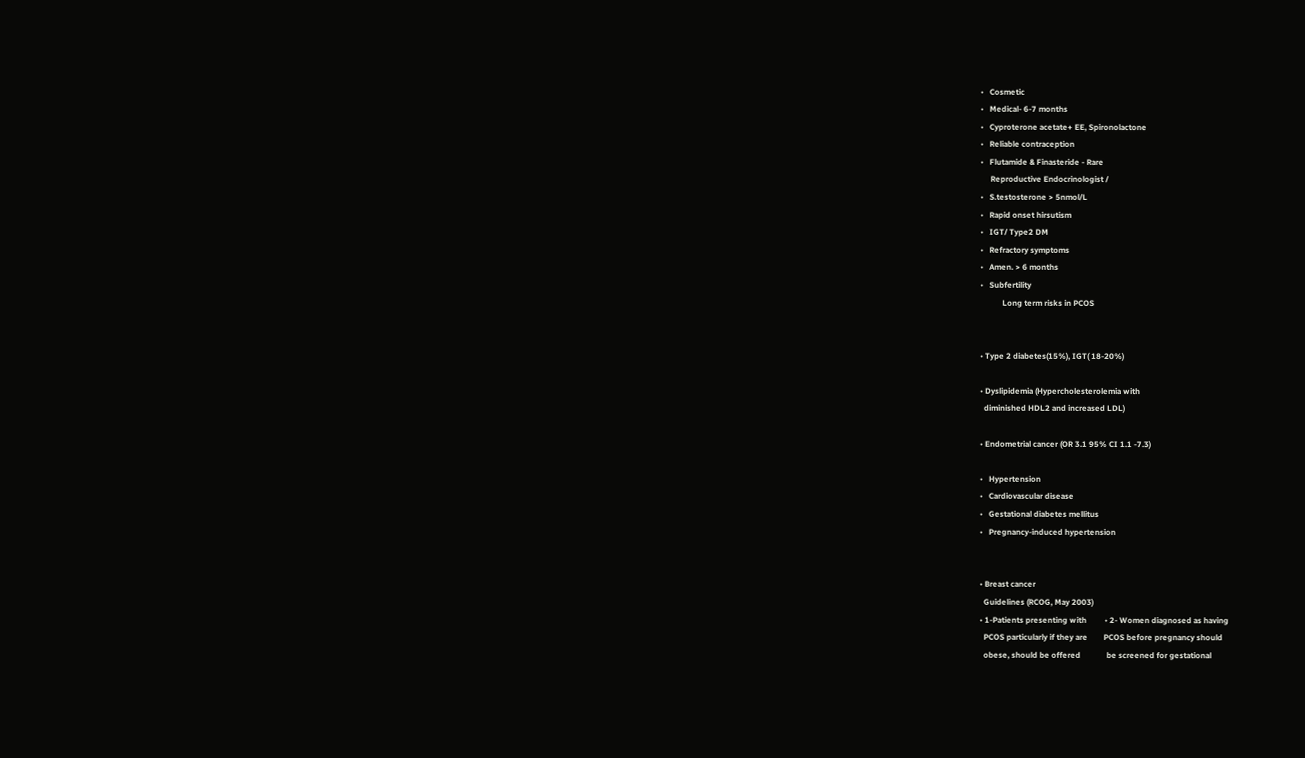•   Cosmetic
•   Medical- 6-7 months
•   Cyproterone acetate+ EE, Spironolactone
•   Reliable contraception
•   Flutamide & Finasteride - Rare
     Reproductive Endocrinologist /
•   S.testosterone > 5nmol/L
•   Rapid onset hirsutism
•   IGT/ Type2 DM
•   Refractory symptoms
•   Amen. > 6 months
•   Subfertility
           Long term risks in PCOS


• Type 2 diabetes(15%), IGT( 18-20%)

• Dyslipidemia (Hypercholesterolemia with
  diminished HDL2 and increased LDL)

• Endometrial cancer (OR 3.1 95% CI 1.1 -7.3)

•   Hypertension
•   Cardiovascular disease
•   Gestational diabetes mellitus
•   Pregnancy-induced hypertension


• Breast cancer
  Guidelines (RCOG, May 2003)
• 1-Patients presenting with         • 2- Women diagnosed as having
  PCOS particularly if they are        PCOS before pregnancy should
  obese, should be offered             be screened for gestational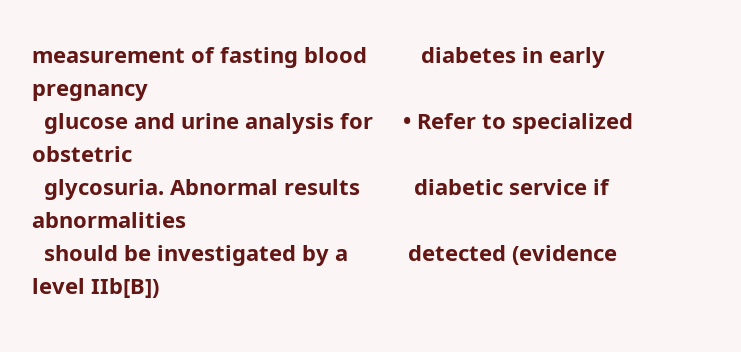measurement of fasting blood         diabetes in early pregnancy
  glucose and urine analysis for     • Refer to specialized obstetric
  glycosuria. Abnormal results         diabetic service if abnormalities
  should be investigated by a          detected (evidence level IIb[B])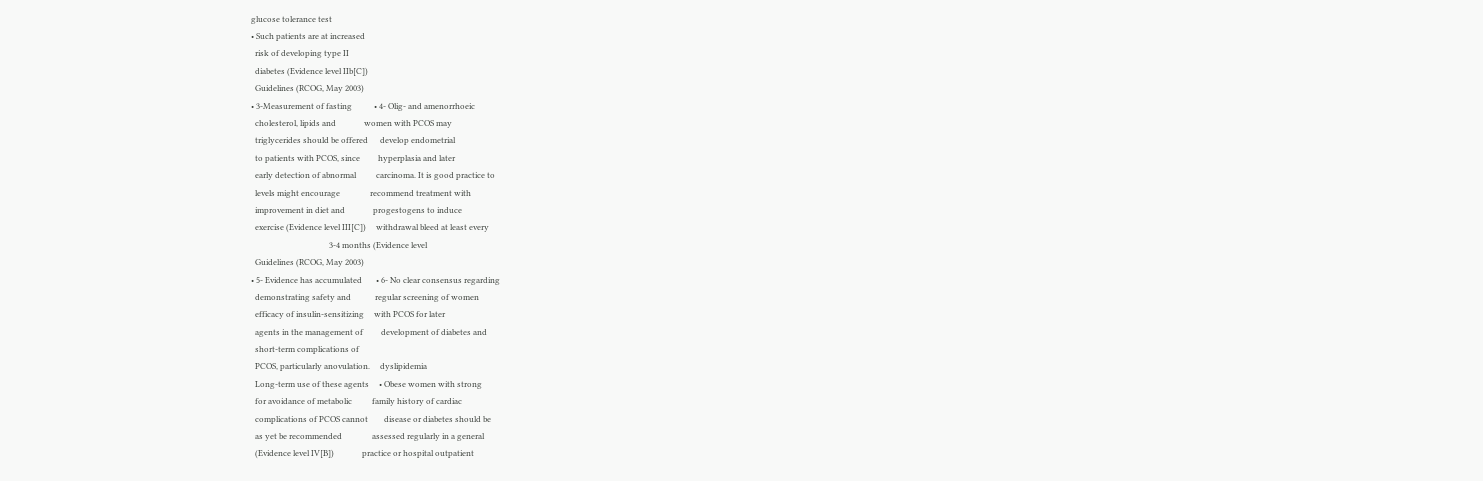glucose tolerance test
• Such patients are at increased
  risk of developing type II
  diabetes (Evidence level IIb[C])
  Guidelines (RCOG, May 2003)
• 3-Measurement of fasting           • 4- Olig- and amenorrhoeic
  cholesterol, lipids and              women with PCOS may
  triglycerides should be offered      develop endometrial
  to patients with PCOS, since         hyperplasia and later
  early detection of abnormal          carcinoma. It is good practice to
  levels might encourage               recommend treatment with
  improvement in diet and              progestogens to induce
  exercise (Evidence level III[C])     withdrawal bleed at least every
                                       3-4 months (Evidence level
  Guidelines (RCOG, May 2003)
• 5- Evidence has accumulated       • 6- No clear consensus regarding
  demonstrating safety and            regular screening of women
  efficacy of insulin-sensitizing     with PCOS for later
  agents in the management of         development of diabetes and
  short-term complications of
  PCOS, particularly anovulation.     dyslipidemia
  Long-term use of these agents     • Obese women with strong
  for avoidance of metabolic          family history of cardiac
  complications of PCOS cannot        disease or diabetes should be
  as yet be recommended               assessed regularly in a general
  (Evidence level IV[B])              practice or hospital outpatient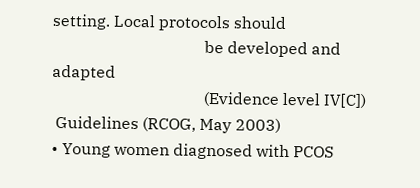setting. Local protocols should
                                      be developed and adapted
                                      (Evidence level IV[C])
 Guidelines (RCOG, May 2003)
• Young women diagnosed with PCOS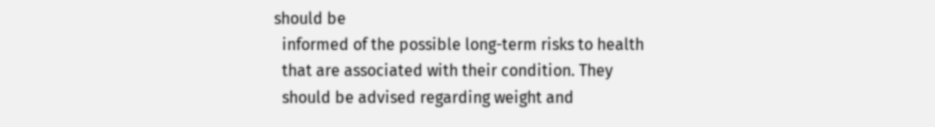should be
  informed of the possible long-term risks to health
  that are associated with their condition. They
  should be advised regarding weight and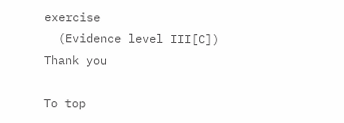exercise
  (Evidence level III[C])
Thank you

To top